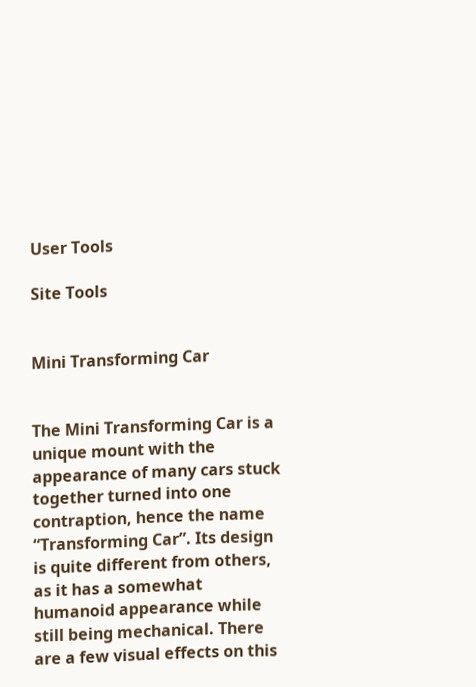User Tools

Site Tools


Mini Transforming Car


The Mini Transforming Car is a unique mount with the appearance of many cars stuck together turned into one contraption, hence the name “Transforming Car”. Its design is quite different from others, as it has a somewhat humanoid appearance while still being mechanical. There are a few visual effects on this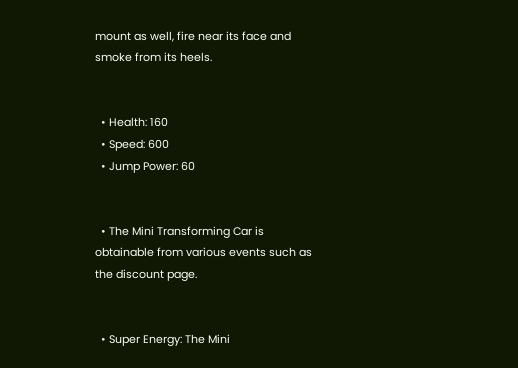mount as well, fire near its face and smoke from its heels.


  • Health: 160
  • Speed: 600
  • Jump Power: 60


  • The Mini Transforming Car is obtainable from various events such as the discount page.


  • Super Energy: The Mini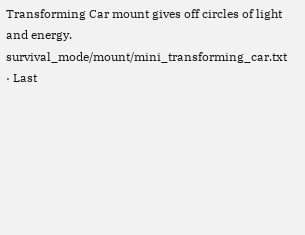Transforming Car mount gives off circles of light and energy.
survival_mode/mount/mini_transforming_car.txt · Last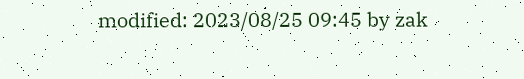modified: 2023/08/25 09:45 by zak